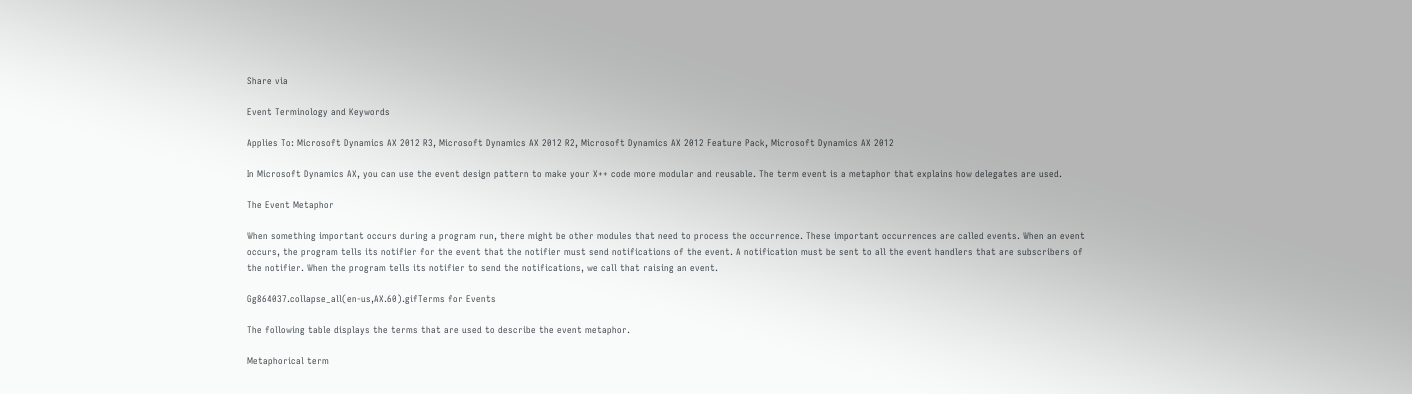Share via

Event Terminology and Keywords

Applies To: Microsoft Dynamics AX 2012 R3, Microsoft Dynamics AX 2012 R2, Microsoft Dynamics AX 2012 Feature Pack, Microsoft Dynamics AX 2012

In Microsoft Dynamics AX, you can use the event design pattern to make your X++ code more modular and reusable. The term event is a metaphor that explains how delegates are used.

The Event Metaphor

When something important occurs during a program run, there might be other modules that need to process the occurrence. These important occurrences are called events. When an event occurs, the program tells its notifier for the event that the notifier must send notifications of the event. A notification must be sent to all the event handlers that are subscribers of the notifier. When the program tells its notifier to send the notifications, we call that raising an event.

Gg864037.collapse_all(en-us,AX.60).gifTerms for Events

The following table displays the terms that are used to describe the event metaphor.

Metaphorical term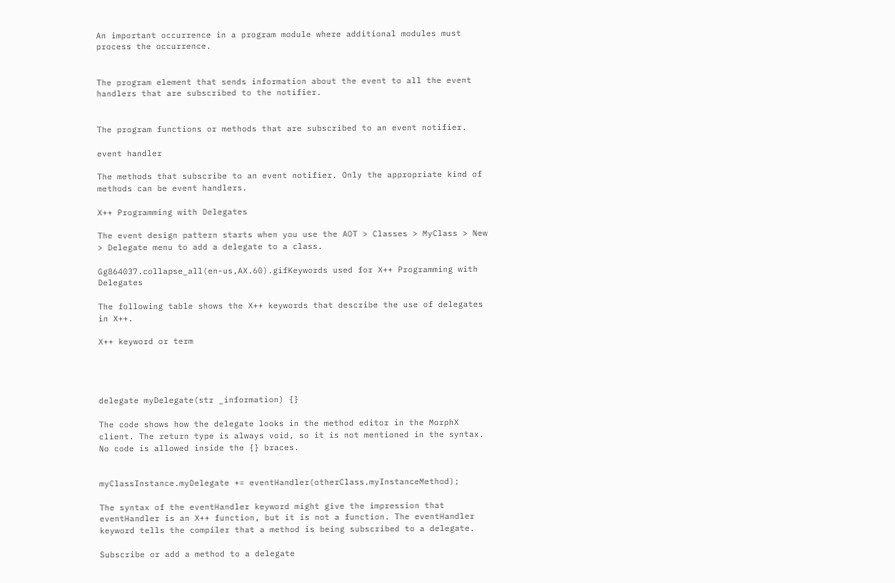An important occurrence in a program module where additional modules must process the occurrence.


The program element that sends information about the event to all the event handlers that are subscribed to the notifier.


The program functions or methods that are subscribed to an event notifier.

event handler

The methods that subscribe to an event notifier. Only the appropriate kind of methods can be event handlers.

X++ Programming with Delegates

The event design pattern starts when you use the AOT > Classes > MyClass > New > Delegate menu to add a delegate to a class.

Gg864037.collapse_all(en-us,AX.60).gifKeywords used for X++ Programming with Delegates

The following table shows the X++ keywords that describe the use of delegates in X++.

X++ keyword or term




delegate myDelegate(str _information) {}

The code shows how the delegate looks in the method editor in the MorphX client. The return type is always void, so it is not mentioned in the syntax. No code is allowed inside the {} braces.


myClassInstance.myDelegate += eventHandler(otherClass.myInstanceMethod);

The syntax of the eventHandler keyword might give the impression that eventHandler is an X++ function, but it is not a function. The eventHandler keyword tells the compiler that a method is being subscribed to a delegate.

Subscribe or add a method to a delegate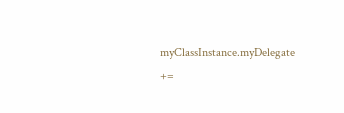myClassInstance.myDelegate +=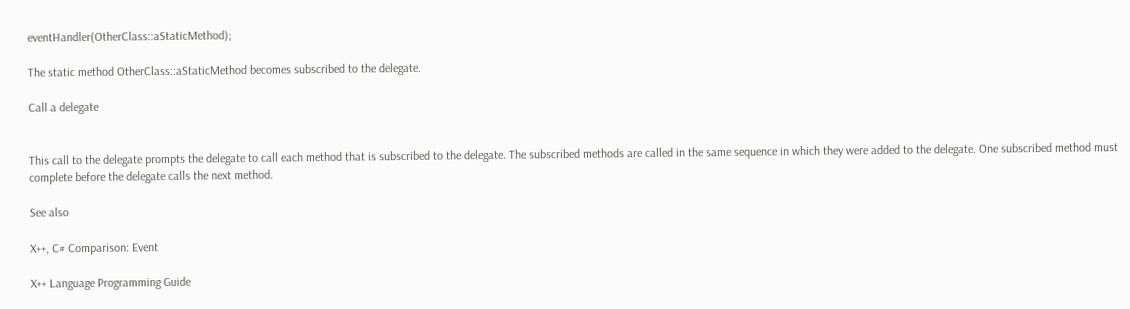eventHandler(OtherClass::aStaticMethod);

The static method OtherClass::aStaticMethod becomes subscribed to the delegate.

Call a delegate


This call to the delegate prompts the delegate to call each method that is subscribed to the delegate. The subscribed methods are called in the same sequence in which they were added to the delegate. One subscribed method must complete before the delegate calls the next method.

See also

X++, C# Comparison: Event

X++ Language Programming Guide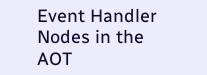Event Handler Nodes in the AOT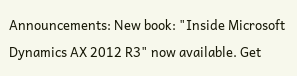Announcements: New book: "Inside Microsoft Dynamics AX 2012 R3" now available. Get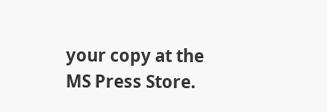your copy at the MS Press Store.